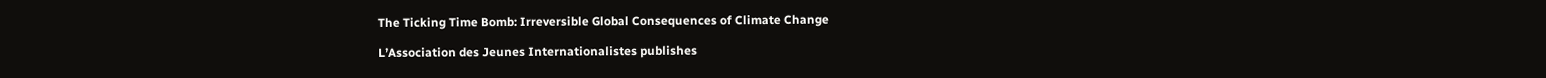The Ticking Time Bomb: Irreversible Global Consequences of Climate Change

L’Association des Jeunes Internationalistes publishes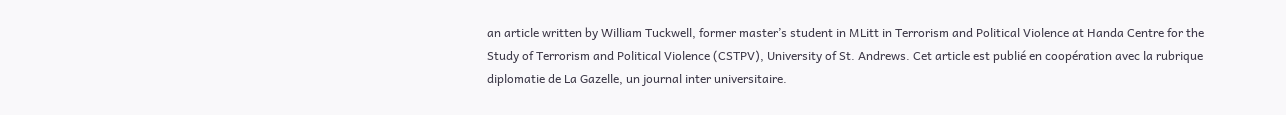an article written by William Tuckwell, former master’s student in MLitt in Terrorism and Political Violence at Handa Centre for the Study of Terrorism and Political Violence (CSTPV), University of St. Andrews. Cet article est publié en coopération avec la rubrique diplomatie de La Gazelle, un journal inter universitaire.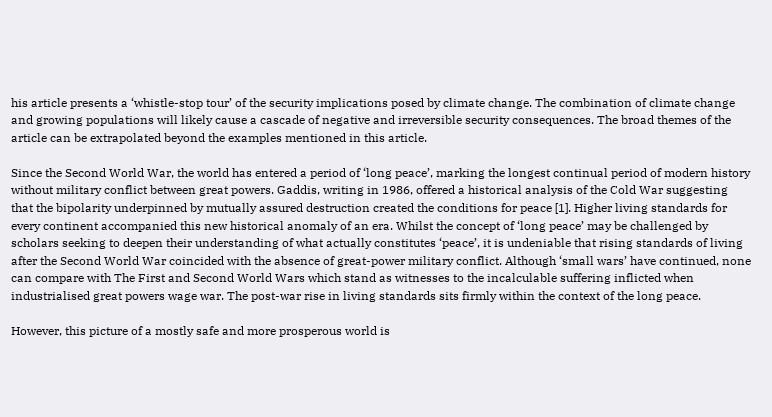his article presents a ‘whistle-stop tour’ of the security implications posed by climate change. The combination of climate change and growing populations will likely cause a cascade of negative and irreversible security consequences. The broad themes of the article can be extrapolated beyond the examples mentioned in this article.

Since the Second World War, the world has entered a period of ‘long peace’, marking the longest continual period of modern history without military conflict between great powers. Gaddis, writing in 1986, offered a historical analysis of the Cold War suggesting that the bipolarity underpinned by mutually assured destruction created the conditions for peace [1]. Higher living standards for every continent accompanied this new historical anomaly of an era. Whilst the concept of ‘long peace’ may be challenged by scholars seeking to deepen their understanding of what actually constitutes ‘peace’, it is undeniable that rising standards of living after the Second World War coincided with the absence of great-power military conflict. Although ‘small wars’ have continued, none can compare with The First and Second World Wars which stand as witnesses to the incalculable suffering inflicted when industrialised great powers wage war. The post-war rise in living standards sits firmly within the context of the long peace.

However, this picture of a mostly safe and more prosperous world is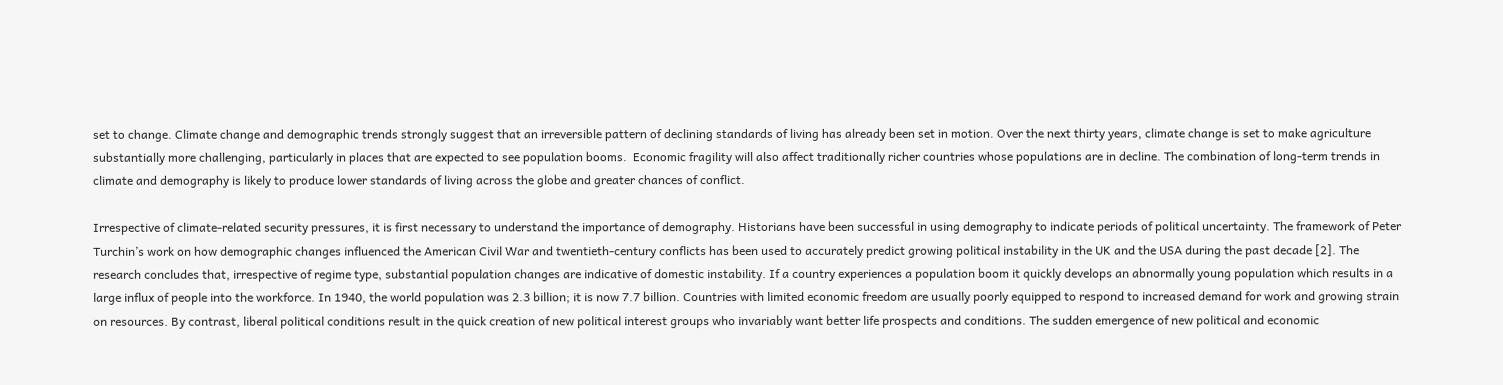set to change. Climate change and demographic trends strongly suggest that an irreversible pattern of declining standards of living has already been set in motion. Over the next thirty years, climate change is set to make agriculture substantially more challenging, particularly in places that are expected to see population booms.  Economic fragility will also affect traditionally richer countries whose populations are in decline. The combination of long-term trends in climate and demography is likely to produce lower standards of living across the globe and greater chances of conflict.

Irrespective of climate-related security pressures, it is first necessary to understand the importance of demography. Historians have been successful in using demography to indicate periods of political uncertainty. The framework of Peter Turchin’s work on how demographic changes influenced the American Civil War and twentieth-century conflicts has been used to accurately predict growing political instability in the UK and the USA during the past decade [2]. The research concludes that, irrespective of regime type, substantial population changes are indicative of domestic instability. If a country experiences a population boom it quickly develops an abnormally young population which results in a large influx of people into the workforce. In 1940, the world population was 2.3 billion; it is now 7.7 billion. Countries with limited economic freedom are usually poorly equipped to respond to increased demand for work and growing strain on resources. By contrast, liberal political conditions result in the quick creation of new political interest groups who invariably want better life prospects and conditions. The sudden emergence of new political and economic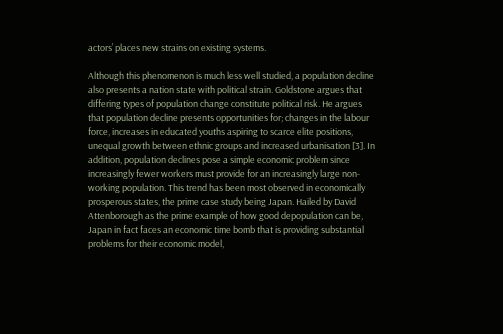actors’ places new strains on existing systems.

Although this phenomenon is much less well studied, a population decline also presents a nation state with political strain. Goldstone argues that differing types of population change constitute political risk. He argues that population decline presents opportunities for; changes in the labour force, increases in educated youths aspiring to scarce elite positions, unequal growth between ethnic groups and increased urbanisation [3]. In addition, population declines pose a simple economic problem since increasingly fewer workers must provide for an increasingly large non-working population. This trend has been most observed in economically prosperous states, the prime case study being Japan. Hailed by David Attenborough as the prime example of how good depopulation can be, Japan in fact faces an economic time bomb that is providing substantial problems for their economic model,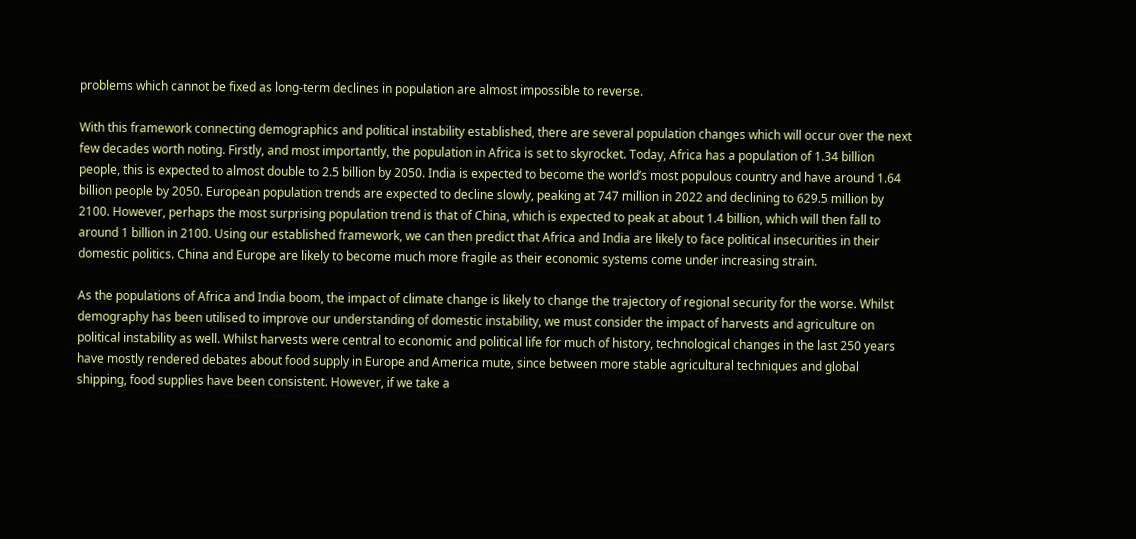problems which cannot be fixed as long-term declines in population are almost impossible to reverse.

With this framework connecting demographics and political instability established, there are several population changes which will occur over the next few decades worth noting. Firstly, and most importantly, the population in Africa is set to skyrocket. Today, Africa has a population of 1.34 billion people, this is expected to almost double to 2.5 billion by 2050. India is expected to become the world’s most populous country and have around 1.64 billion people by 2050. European population trends are expected to decline slowly, peaking at 747 million in 2022 and declining to 629.5 million by 2100. However, perhaps the most surprising population trend is that of China, which is expected to peak at about 1.4 billion, which will then fall to around 1 billion in 2100. Using our established framework, we can then predict that Africa and India are likely to face political insecurities in their domestic politics. China and Europe are likely to become much more fragile as their economic systems come under increasing strain.

As the populations of Africa and India boom, the impact of climate change is likely to change the trajectory of regional security for the worse. Whilst demography has been utilised to improve our understanding of domestic instability, we must consider the impact of harvests and agriculture on political instability as well. Whilst harvests were central to economic and political life for much of history, technological changes in the last 250 years have mostly rendered debates about food supply in Europe and America mute, since between more stable agricultural techniques and global shipping, food supplies have been consistent. However, if we take a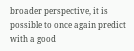broader perspective, it is possible to once again predict with a good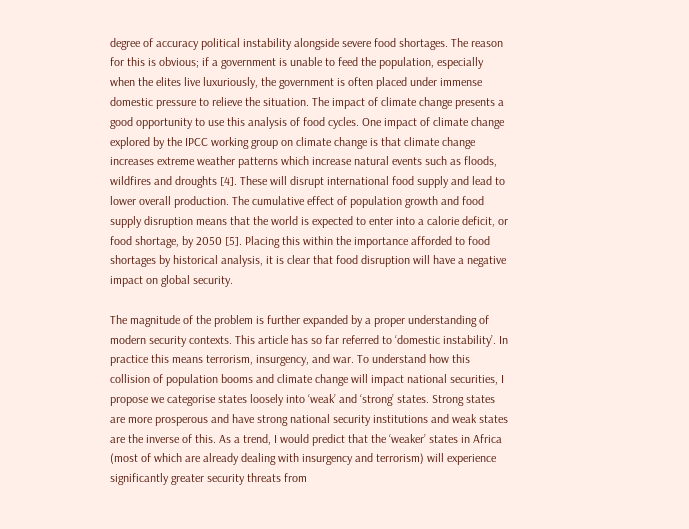degree of accuracy political instability alongside severe food shortages. The reason for this is obvious; if a government is unable to feed the population, especially when the elites live luxuriously, the government is often placed under immense domestic pressure to relieve the situation. The impact of climate change presents a good opportunity to use this analysis of food cycles. One impact of climate change explored by the IPCC working group on climate change is that climate change increases extreme weather patterns which increase natural events such as floods, wildfires and droughts [4]. These will disrupt international food supply and lead to lower overall production. The cumulative effect of population growth and food supply disruption means that the world is expected to enter into a calorie deficit, or food shortage, by 2050 [5]. Placing this within the importance afforded to food shortages by historical analysis, it is clear that food disruption will have a negative impact on global security.

The magnitude of the problem is further expanded by a proper understanding of modern security contexts. This article has so far referred to ‘domestic instability’. In practice this means terrorism, insurgency, and war. To understand how this collision of population booms and climate change will impact national securities, I propose we categorise states loosely into ‘weak’ and ‘strong’ states. Strong states are more prosperous and have strong national security institutions and weak states are the inverse of this. As a trend, I would predict that the ‘weaker’ states in Africa (most of which are already dealing with insurgency and terrorism) will experience significantly greater security threats from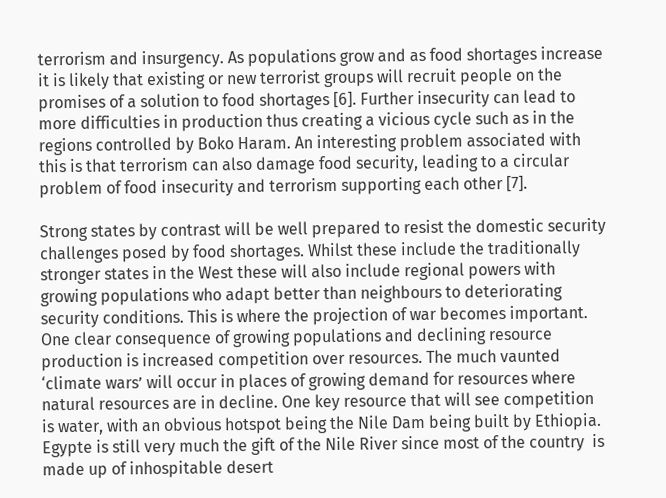terrorism and insurgency. As populations grow and as food shortages increase it is likely that existing or new terrorist groups will recruit people on the promises of a solution to food shortages [6]. Further insecurity can lead to more difficulties in production thus creating a vicious cycle such as in the regions controlled by Boko Haram. An interesting problem associated with this is that terrorism can also damage food security, leading to a circular problem of food insecurity and terrorism supporting each other [7].

Strong states by contrast will be well prepared to resist the domestic security challenges posed by food shortages. Whilst these include the traditionally stronger states in the West these will also include regional powers with growing populations who adapt better than neighbours to deteriorating security conditions. This is where the projection of war becomes important. One clear consequence of growing populations and declining resource production is increased competition over resources. The much vaunted ‘climate wars’ will occur in places of growing demand for resources where natural resources are in decline. One key resource that will see competition is water, with an obvious hotspot being the Nile Dam being built by Ethiopia. Egypte is still very much the gift of the Nile River since most of the country  is made up of inhospitable desert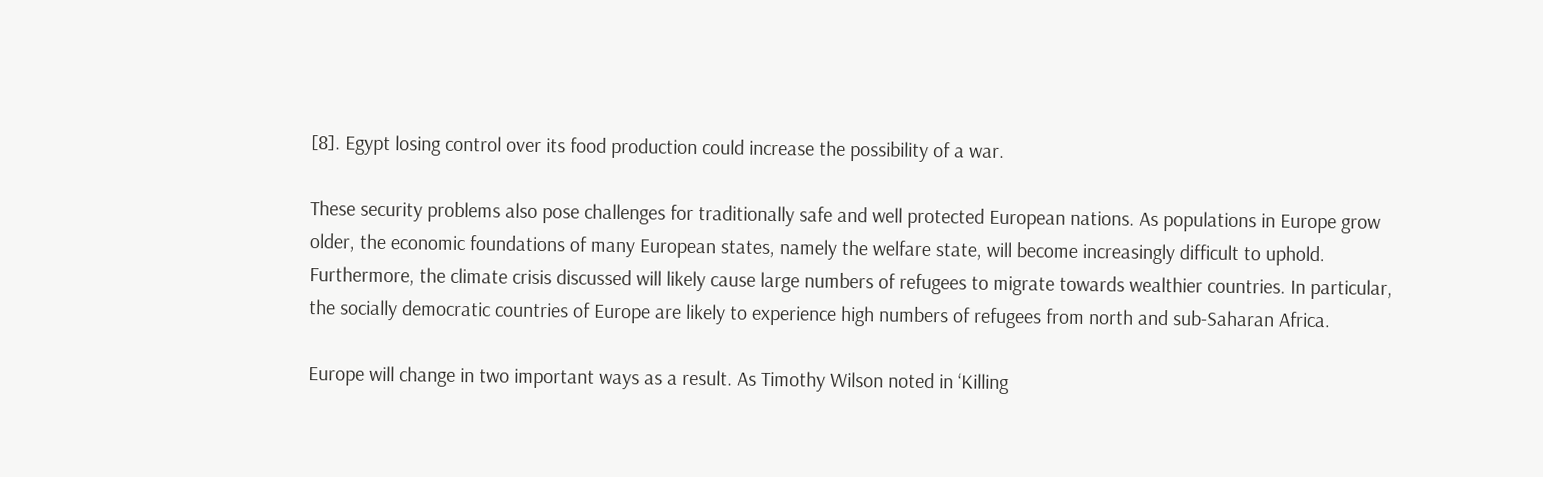[8]. Egypt losing control over its food production could increase the possibility of a war.

These security problems also pose challenges for traditionally safe and well protected European nations. As populations in Europe grow older, the economic foundations of many European states, namely the welfare state, will become increasingly difficult to uphold. Furthermore, the climate crisis discussed will likely cause large numbers of refugees to migrate towards wealthier countries. In particular, the socially democratic countries of Europe are likely to experience high numbers of refugees from north and sub-Saharan Africa.

Europe will change in two important ways as a result. As Timothy Wilson noted in ‘Killing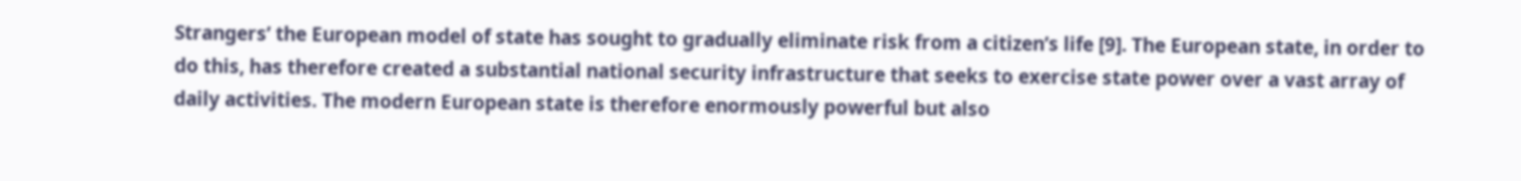Strangers’ the European model of state has sought to gradually eliminate risk from a citizen’s life [9]. The European state, in order to do this, has therefore created a substantial national security infrastructure that seeks to exercise state power over a vast array of daily activities. The modern European state is therefore enormously powerful but also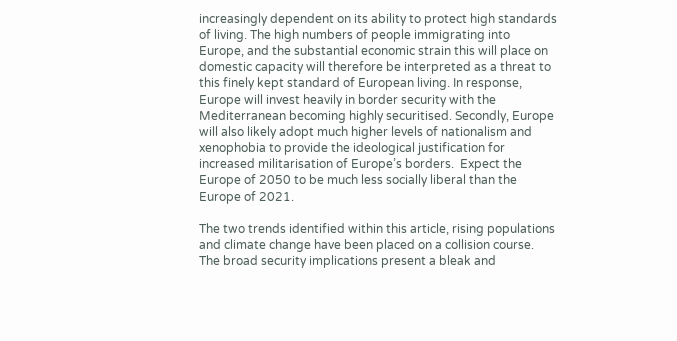increasingly dependent on its ability to protect high standards of living. The high numbers of people immigrating into Europe, and the substantial economic strain this will place on domestic capacity will therefore be interpreted as a threat to this finely kept standard of European living. In response, Europe will invest heavily in border security with the Mediterranean becoming highly securitised. Secondly, Europe will also likely adopt much higher levels of nationalism and xenophobia to provide the ideological justification for increased militarisation of Europe’s borders.  Expect the Europe of 2050 to be much less socially liberal than the Europe of 2021.

The two trends identified within this article, rising populations and climate change have been placed on a collision course. The broad security implications present a bleak and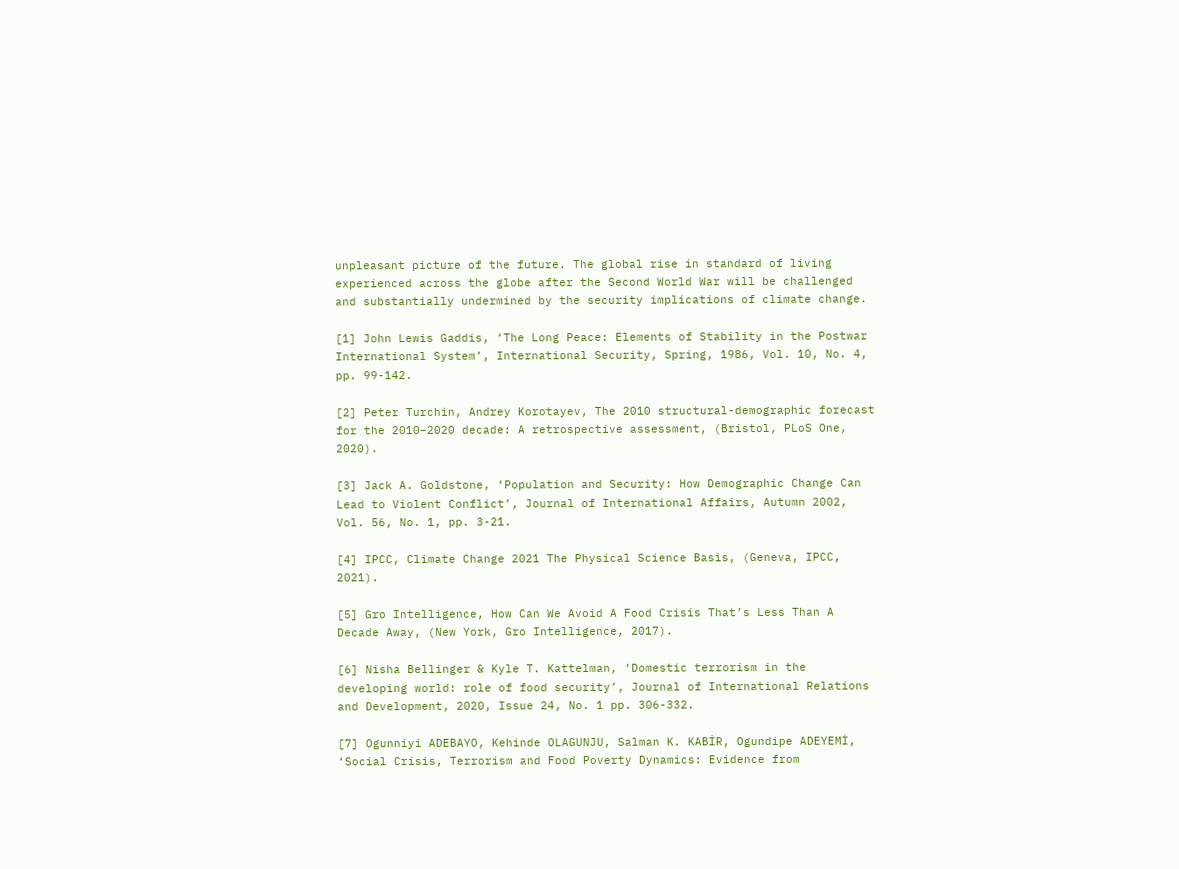unpleasant picture of the future. The global rise in standard of living experienced across the globe after the Second World War will be challenged and substantially undermined by the security implications of climate change.

[1] John Lewis Gaddis, ‘The Long Peace: Elements of Stability in the Postwar International System’, International Security, Spring, 1986, Vol. 10, No. 4, pp. 99-142.

[2] Peter Turchin, Andrey Korotayev, The 2010 structural-demographic forecast for the 2010–2020 decade: A retrospective assessment, (Bristol, PLoS One, 2020).

[3] Jack A. Goldstone, ‘Population and Security: How Demographic Change Can Lead to Violent Conflict’, Journal of International Affairs, Autumn 2002, Vol. 56, No. 1, pp. 3-21.

[4] IPCC, Climate Change 2021 The Physical Science Basis, (Geneva, IPCC, 2021).

[5] Gro Intelligence, How Can We Avoid A Food Crisis That’s Less Than A Decade Away, (New York, Gro Intelligence, 2017).

[6] Nisha Bellinger & Kyle T. Kattelman, ‘Domestic terrorism in the developing world: role of food security’, Journal of International Relations and Development, 2020, Issue 24, No. 1 pp. 306-332.

[7] Ogunniyi ADEBAYO, Kehinde OLAGUNJU, Salman K. KABİR, Ogundipe ADEYEMİ, ‘Social Crisis, Terrorism and Food Poverty Dynamics: Evidence from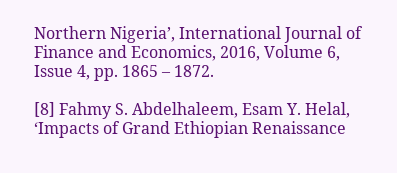Northern Nigeria’, International Journal of Finance and Economics, 2016, Volume 6, Issue 4, pp. 1865 – 1872.

[8] Fahmy S. Abdelhaleem, Esam Y. Helal, ‘Impacts of Grand Ethiopian Renaissance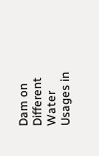Dam on Different Water Usages in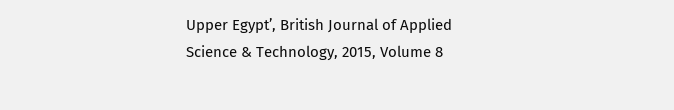Upper Egypt’, British Journal of Applied Science & Technology, 2015, Volume 8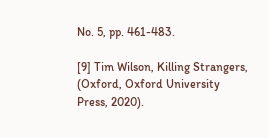No. 5, pp. 461-483.

[9] Tim Wilson, Killing Strangers, (Oxford, Oxford University Press, 2020).